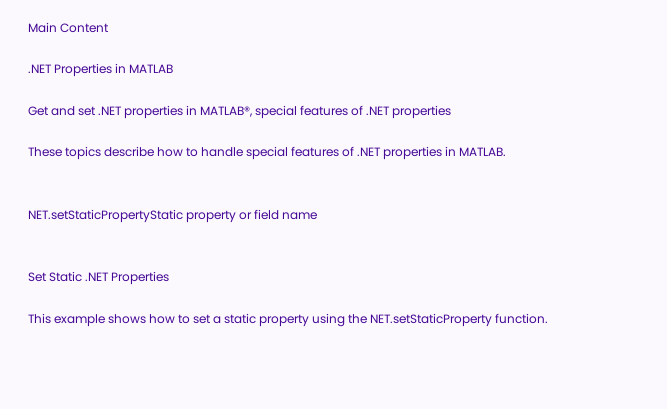Main Content

.NET Properties in MATLAB

Get and set .NET properties in MATLAB®, special features of .NET properties

These topics describe how to handle special features of .NET properties in MATLAB.


NET.setStaticPropertyStatic property or field name


Set Static .NET Properties

This example shows how to set a static property using the NET.setStaticProperty function.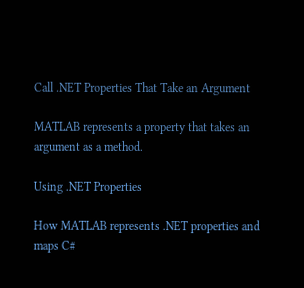Call .NET Properties That Take an Argument

MATLAB represents a property that takes an argument as a method.

Using .NET Properties

How MATLAB represents .NET properties and maps C#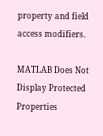property and field access modifiers.

MATLAB Does Not Display Protected Properties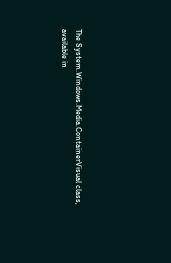The System.Windows.Media.ContainerVisual class, available in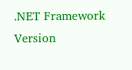.NET Framework Version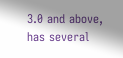3.0 and above, has several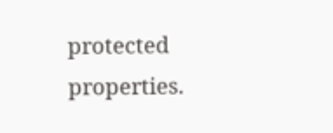protected properties.